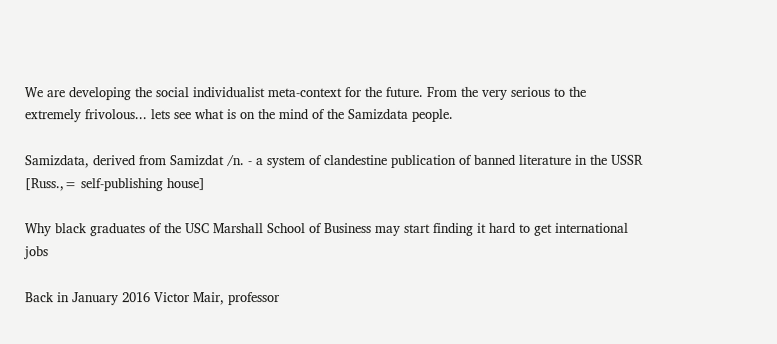We are developing the social individualist meta-context for the future. From the very serious to the extremely frivolous... lets see what is on the mind of the Samizdata people.

Samizdata, derived from Samizdat /n. - a system of clandestine publication of banned literature in the USSR [Russ.,= self-publishing house]

Why black graduates of the USC Marshall School of Business may start finding it hard to get international jobs

Back in January 2016 Victor Mair, professor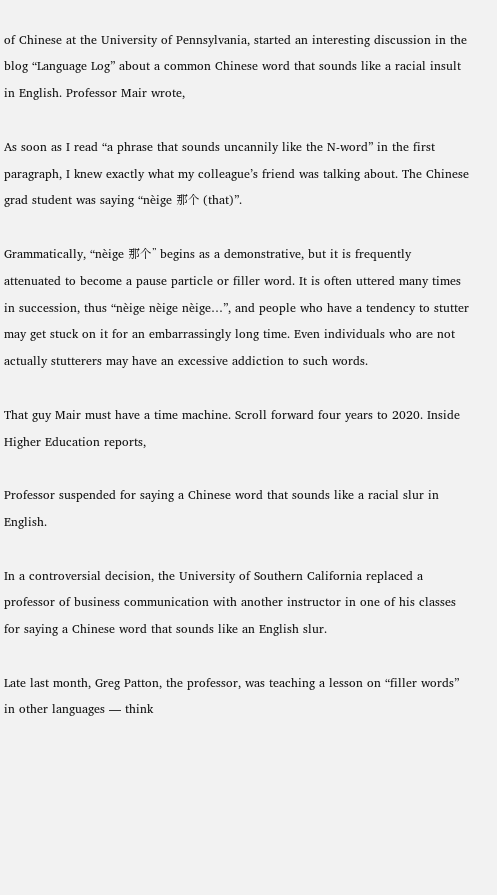of Chinese at the University of Pennsylvania, started an interesting discussion in the blog “Language Log” about a common Chinese word that sounds like a racial insult in English. Professor Mair wrote,

As soon as I read “a phrase that sounds uncannily like the N-word” in the first paragraph, I knew exactly what my colleague’s friend was talking about. The Chinese grad student was saying “nèige 那个 (that)”.

Grammatically, “nèige 那个” begins as a demonstrative, but it is frequently attenuated to become a pause particle or filler word. It is often uttered many times in succession, thus “nèige nèige nèige…”, and people who have a tendency to stutter may get stuck on it for an embarrassingly long time. Even individuals who are not actually stutterers may have an excessive addiction to such words.

That guy Mair must have a time machine. Scroll forward four years to 2020. Inside Higher Education reports,

Professor suspended for saying a Chinese word that sounds like a racial slur in English.

In a controversial decision, the University of Southern California replaced a professor of business communication with another instructor in one of his classes for saying a Chinese word that sounds like an English slur.

Late last month, Greg Patton, the professor, was teaching a lesson on “filler words” in other languages — think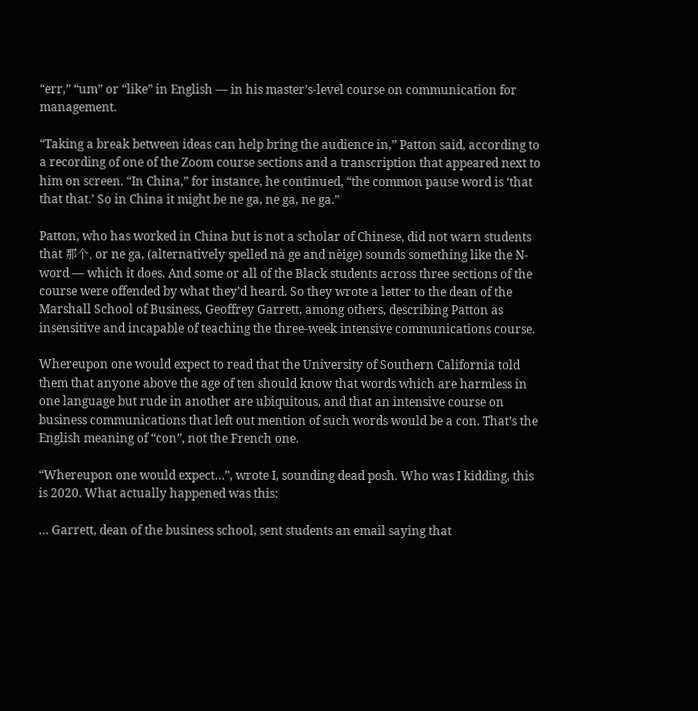“err,” “um” or “like” in English — in his master’s-level course on communication for management.

“Taking a break between ideas can help bring the audience in,” Patton said, according to a recording of one of the Zoom course sections and a transcription that appeared next to him on screen. “In China,” for instance, he continued, “the common pause word is ‘that that that.’ So in China it might be ne ga, ne ga, ne ga.”

Patton, who has worked in China but is not a scholar of Chinese, did not warn students that 那个, or ne ga, (alternatively spelled nà ge and nèige) sounds something like the N-word — which it does. And some or all of the Black students across three sections of the course were offended by what they’d heard. So they wrote a letter to the dean of the Marshall School of Business, Geoffrey Garrett, among others, describing Patton as insensitive and incapable of teaching the three-week intensive communications course.

Whereupon one would expect to read that the University of Southern California told them that anyone above the age of ten should know that words which are harmless in one language but rude in another are ubiquitous, and that an intensive course on business communications that left out mention of such words would be a con. That’s the English meaning of “con”, not the French one.

“Whereupon one would expect…”, wrote I, sounding dead posh. Who was I kidding, this is 2020. What actually happened was this:

… Garrett, dean of the business school, sent students an email saying that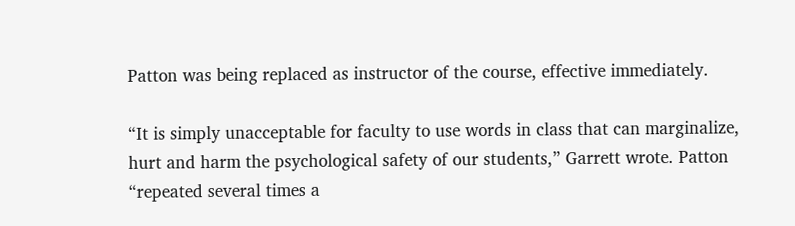Patton was being replaced as instructor of the course, effective immediately.

“It is simply unacceptable for faculty to use words in class that can marginalize, hurt and harm the psychological safety of our students,” Garrett wrote. Patton “repeated several times a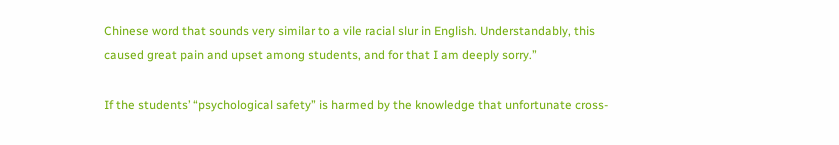Chinese word that sounds very similar to a vile racial slur in English. Understandably, this caused great pain and upset among students, and for that I am deeply sorry.”

If the students’ “psychological safety” is harmed by the knowledge that unfortunate cross-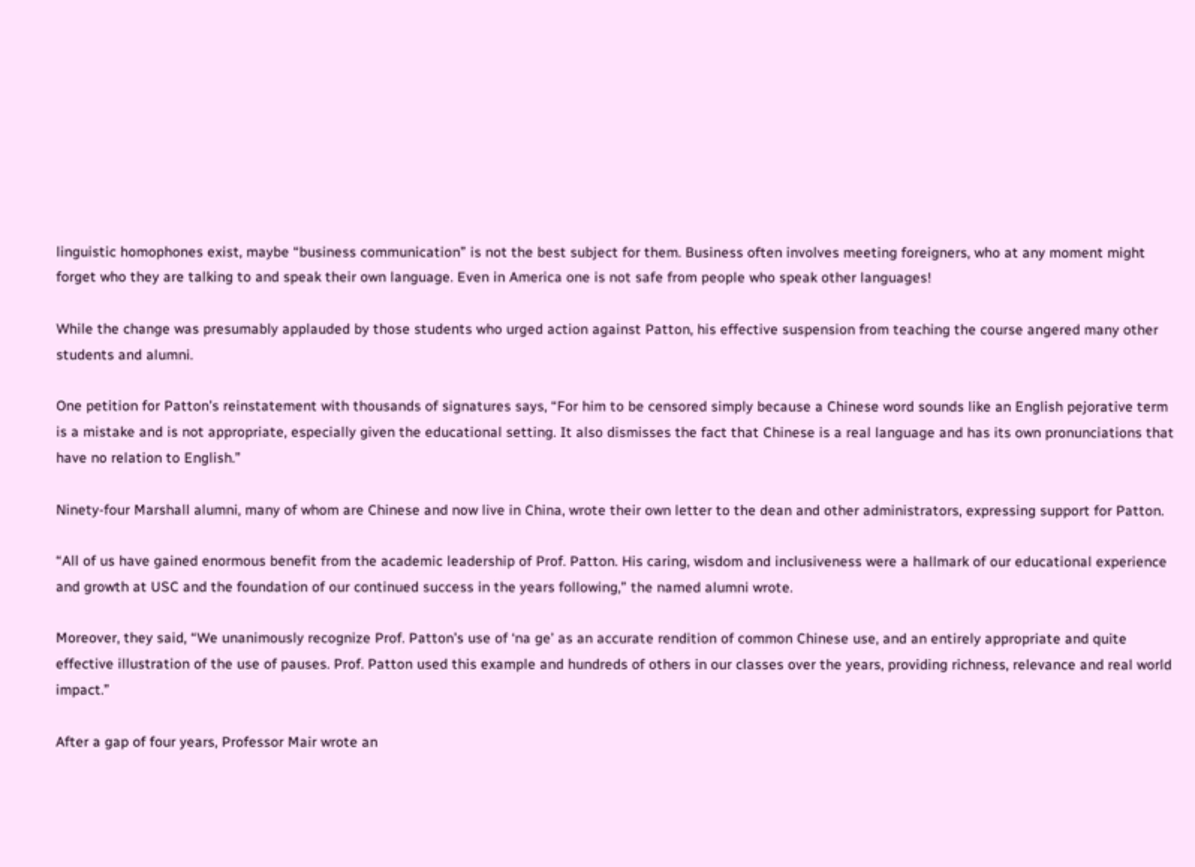linguistic homophones exist, maybe “business communication” is not the best subject for them. Business often involves meeting foreigners, who at any moment might forget who they are talking to and speak their own language. Even in America one is not safe from people who speak other languages!

While the change was presumably applauded by those students who urged action against Patton, his effective suspension from teaching the course angered many other students and alumni.

One petition for Patton’s reinstatement with thousands of signatures says, “For him to be censored simply because a Chinese word sounds like an English pejorative term is a mistake and is not appropriate, especially given the educational setting. It also dismisses the fact that Chinese is a real language and has its own pronunciations that have no relation to English.”

Ninety-four Marshall alumni, many of whom are Chinese and now live in China, wrote their own letter to the dean and other administrators, expressing support for Patton.

“All of us have gained enormous benefit from the academic leadership of Prof. Patton. His caring, wisdom and inclusiveness were a hallmark of our educational experience and growth at USC and the foundation of our continued success in the years following,” the named alumni wrote.

Moreover, they said, “We unanimously recognize Prof. Patton’s use of ‘na ge’ as an accurate rendition of common Chinese use, and an entirely appropriate and quite effective illustration of the use of pauses. Prof. Patton used this example and hundreds of others in our classes over the years, providing richness, relevance and real world impact.”

After a gap of four years, Professor Mair wrote an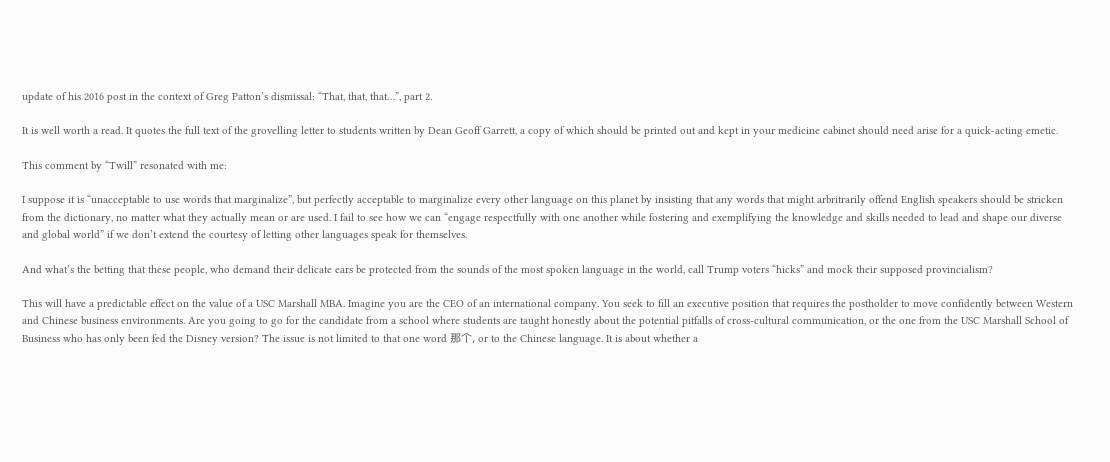update of his 2016 post in the context of Greg Patton’s dismissal: “That, that, that…”, part 2.

It is well worth a read. It quotes the full text of the grovelling letter to students written by Dean Geoff Garrett, a copy of which should be printed out and kept in your medicine cabinet should need arise for a quick-acting emetic.

This comment by “Twill” resonated with me:

I suppose it is “unacceptable to use words that marginalize”, but perfectly acceptable to marginalize every other language on this planet by insisting that any words that might arbritrarily offend English speakers should be stricken from the dictionary, no matter what they actually mean or are used. I fail to see how we can “engage respectfully with one another while fostering and exemplifying the knowledge and skills needed to lead and shape our diverse and global world” if we don’t extend the courtesy of letting other languages speak for themselves.

And what’s the betting that these people, who demand their delicate ears be protected from the sounds of the most spoken language in the world, call Trump voters “hicks” and mock their supposed provincialism?

This will have a predictable effect on the value of a USC Marshall MBA. Imagine you are the CEO of an international company. You seek to fill an executive position that requires the postholder to move confidently between Western and Chinese business environments. Are you going to go for the candidate from a school where students are taught honestly about the potential pitfalls of cross-cultural communication, or the one from the USC Marshall School of Business who has only been fed the Disney version? The issue is not limited to that one word 那个, or to the Chinese language. It is about whether a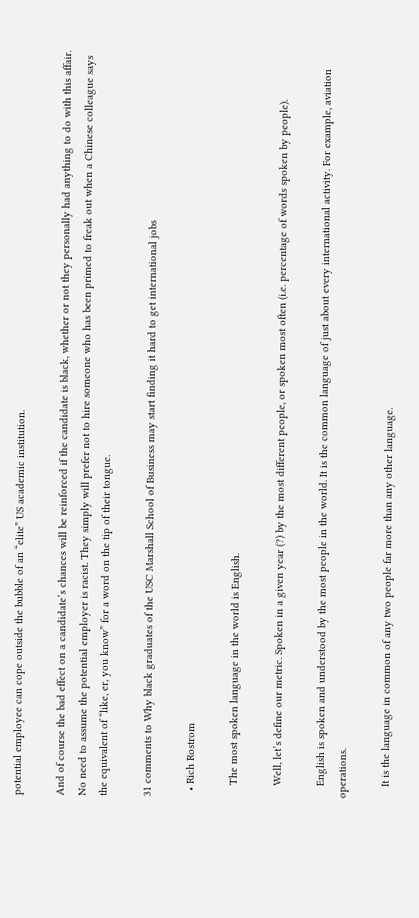potential employee can cope outside the bubble of an “elite” US academic institution.

And of course the bad effect on a candidate’s chances will be reinforced if the candidate is black, whether or not they personally had anything to do with this affair. No need to assume the potential employer is racist. They simply will prefer not to hire someone who has been primed to freak out when a Chinese colleague says the equivalent of “like, er, you know” for a word on the tip of their tongue.

31 comments to Why black graduates of the USC Marshall School of Business may start finding it hard to get international jobs

  • Rich Rostrom

    The most spoken language in the world is English.

    Well, let’s define our metric. Spoken in a given year (?) by the most different people, or spoken most often (i.e. percentage of words spoken by people).

    English is spoken and understood by the most people in the world. It is the common language of just about every international activity. For example, aviation operations.

    It is the language in common of any two people far more than any other language.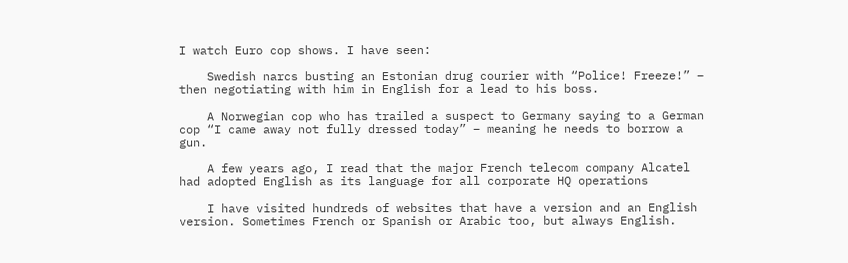I watch Euro cop shows. I have seen:

    Swedish narcs busting an Estonian drug courier with “Police! Freeze!” – then negotiating with him in English for a lead to his boss.

    A Norwegian cop who has trailed a suspect to Germany saying to a German cop “I came away not fully dressed today” – meaning he needs to borrow a gun.

    A few years ago, I read that the major French telecom company Alcatel had adopted English as its language for all corporate HQ operations

    I have visited hundreds of websites that have a version and an English version. Sometimes French or Spanish or Arabic too, but always English.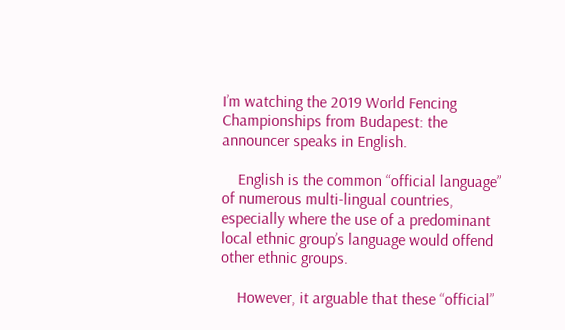I’m watching the 2019 World Fencing Championships from Budapest: the announcer speaks in English.

    English is the common “official language” of numerous multi-lingual countries, especially where the use of a predominant local ethnic group’s language would offend other ethnic groups.

    However, it arguable that these “official”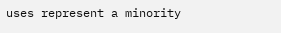uses represent a minority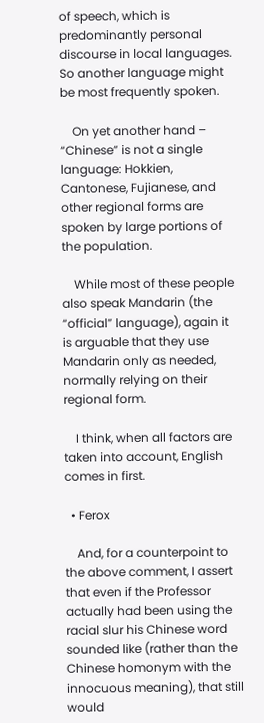of speech, which is predominantly personal discourse in local languages. So another language might be most frequently spoken.

    On yet another hand – “Chinese” is not a single language: Hokkien, Cantonese, Fujianese, and other regional forms are spoken by large portions of the population.

    While most of these people also speak Mandarin (the “official” language), again it is arguable that they use Mandarin only as needed, normally relying on their regional form.

    I think, when all factors are taken into account, English comes in first.

  • Ferox

    And, for a counterpoint to the above comment, I assert that even if the Professor actually had been using the racial slur his Chinese word sounded like (rather than the Chinese homonym with the innocuous meaning), that still would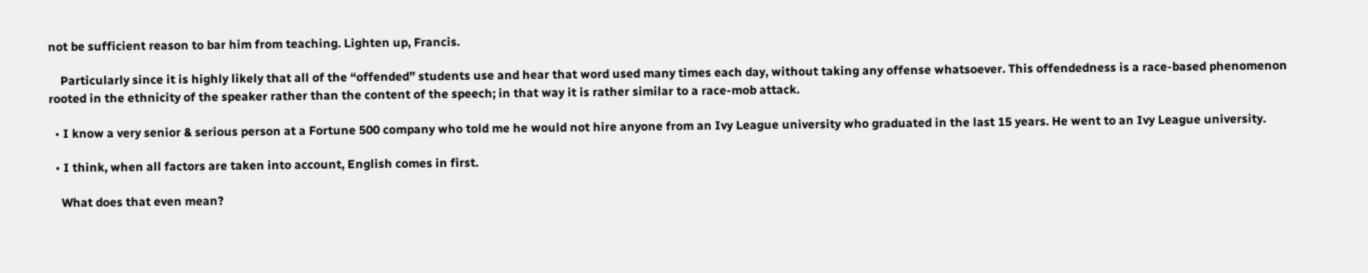not be sufficient reason to bar him from teaching. Lighten up, Francis.

    Particularly since it is highly likely that all of the “offended” students use and hear that word used many times each day, without taking any offense whatsoever. This offendedness is a race-based phenomenon rooted in the ethnicity of the speaker rather than the content of the speech; in that way it is rather similar to a race-mob attack.

  • I know a very senior & serious person at a Fortune 500 company who told me he would not hire anyone from an Ivy League university who graduated in the last 15 years. He went to an Ivy League university.

  • I think, when all factors are taken into account, English comes in first.

    What does that even mean?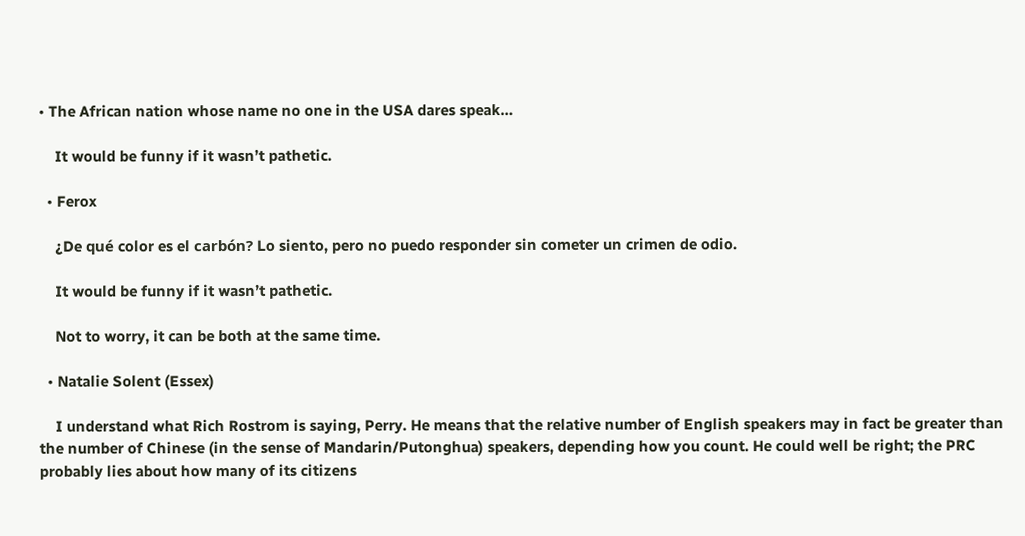• The African nation whose name no one in the USA dares speak…

    It would be funny if it wasn’t pathetic.

  • Ferox

    ¿De qué color es el carbón? Lo siento, pero no puedo responder sin cometer un crimen de odio.

    It would be funny if it wasn’t pathetic.

    Not to worry, it can be both at the same time.

  • Natalie Solent (Essex)

    I understand what Rich Rostrom is saying, Perry. He means that the relative number of English speakers may in fact be greater than the number of Chinese (in the sense of Mandarin/Putonghua) speakers, depending how you count. He could well be right; the PRC probably lies about how many of its citizens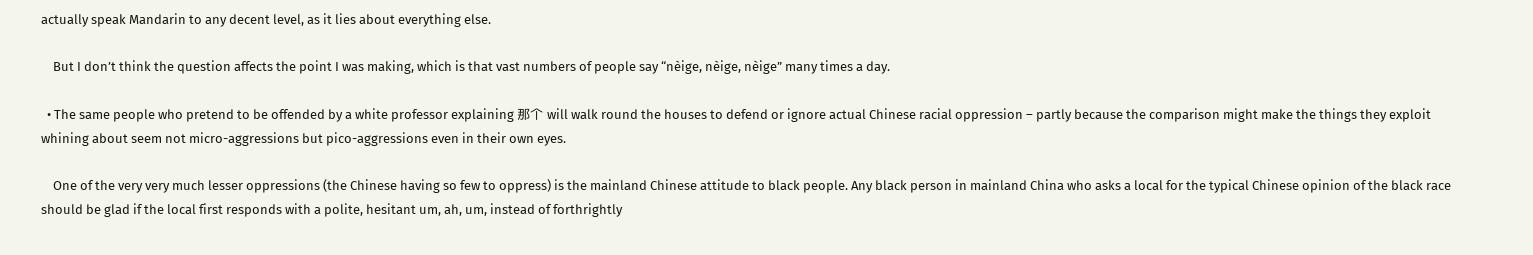actually speak Mandarin to any decent level, as it lies about everything else.

    But I don’t think the question affects the point I was making, which is that vast numbers of people say “nèige, nèige, nèige” many times a day.

  • The same people who pretend to be offended by a white professor explaining 那个 will walk round the houses to defend or ignore actual Chinese racial oppression – partly because the comparison might make the things they exploit whining about seem not micro-aggressions but pico-aggressions even in their own eyes.

    One of the very very much lesser oppressions (the Chinese having so few to oppress) is the mainland Chinese attitude to black people. Any black person in mainland China who asks a local for the typical Chinese opinion of the black race should be glad if the local first responds with a polite, hesitant um, ah, um, instead of forthrightly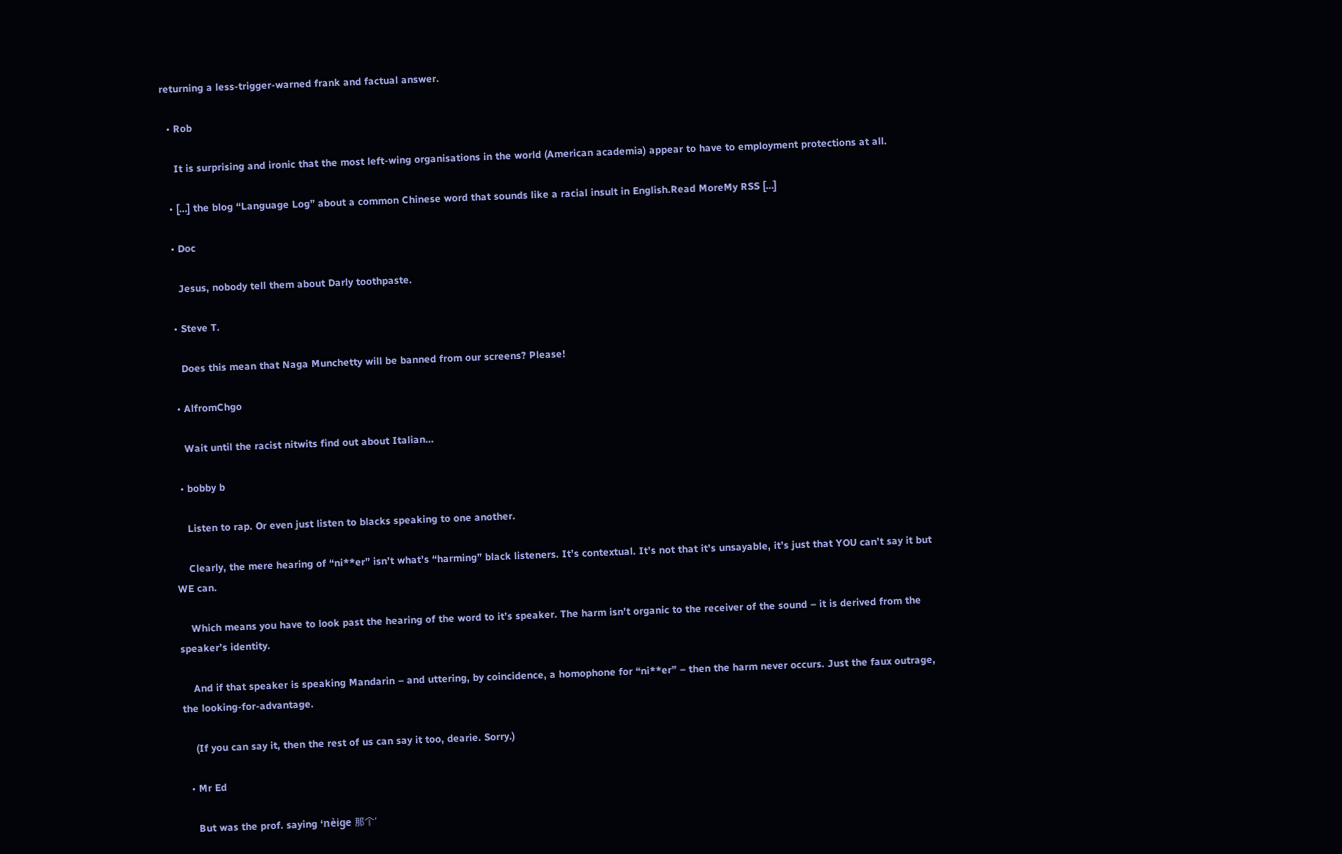returning a less-trigger-warned frank and factual answer.

  • Rob

    It is surprising and ironic that the most left-wing organisations in the world (American academia) appear to have to employment protections at all.

  • […] the blog “Language Log” about a common Chinese word that sounds like a racial insult in English.Read MoreMy RSS […]

  • Doc

    Jesus, nobody tell them about Darly toothpaste.

  • Steve T.

    Does this mean that Naga Munchetty will be banned from our screens? Please!

  • AlfromChgo

    Wait until the racist nitwits find out about Italian…

  • bobby b

    Listen to rap. Or even just listen to blacks speaking to one another.

    Clearly, the mere hearing of “ni**er” isn’t what’s “harming” black listeners. It’s contextual. It’s not that it’s unsayable, it’s just that YOU can’t say it but WE can.

    Which means you have to look past the hearing of the word to it’s speaker. The harm isn’t organic to the receiver of the sound – it is derived from the speaker’s identity.

    And if that speaker is speaking Mandarin – and uttering, by coincidence, a homophone for “ni**er” – then the harm never occurs. Just the faux outrage, the looking-for-advantage.

    (If you can say it, then the rest of us can say it too, dearie. Sorry.)

  • Mr Ed

    But was the prof. saying ‘nèige 那个’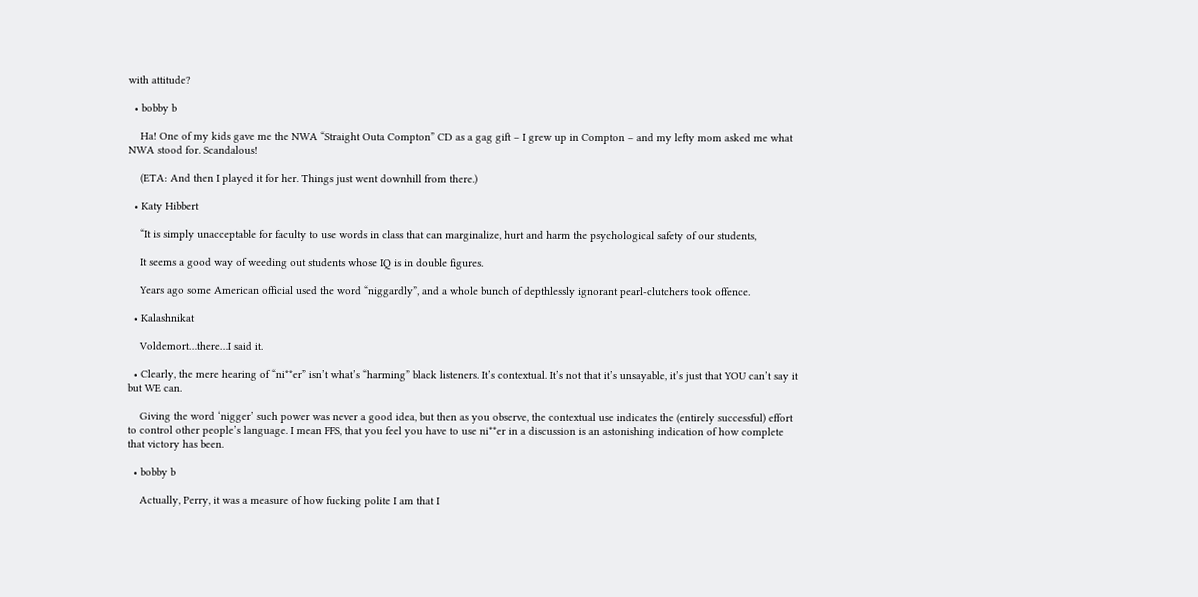with attitude?

  • bobby b

    Ha! One of my kids gave me the NWA “Straight Outa Compton” CD as a gag gift – I grew up in Compton – and my lefty mom asked me what NWA stood for. Scandalous!

    (ETA: And then I played it for her. Things just went downhill from there.)

  • Katy Hibbert

    “It is simply unacceptable for faculty to use words in class that can marginalize, hurt and harm the psychological safety of our students,

    It seems a good way of weeding out students whose IQ is in double figures.

    Years ago some American official used the word “niggardly”, and a whole bunch of depthlessly ignorant pearl-clutchers took offence.

  • Kalashnikat

    Voldemort…there…I said it.

  • Clearly, the mere hearing of “ni**er” isn’t what’s “harming” black listeners. It’s contextual. It’s not that it’s unsayable, it’s just that YOU can’t say it but WE can.

    Giving the word ‘nigger’ such power was never a good idea, but then as you observe, the contextual use indicates the (entirely successful) effort to control other people’s language. I mean FFS, that you feel you have to use ni**er in a discussion is an astonishing indication of how complete that victory has been.

  • bobby b

    Actually, Perry, it was a measure of how fucking polite I am that I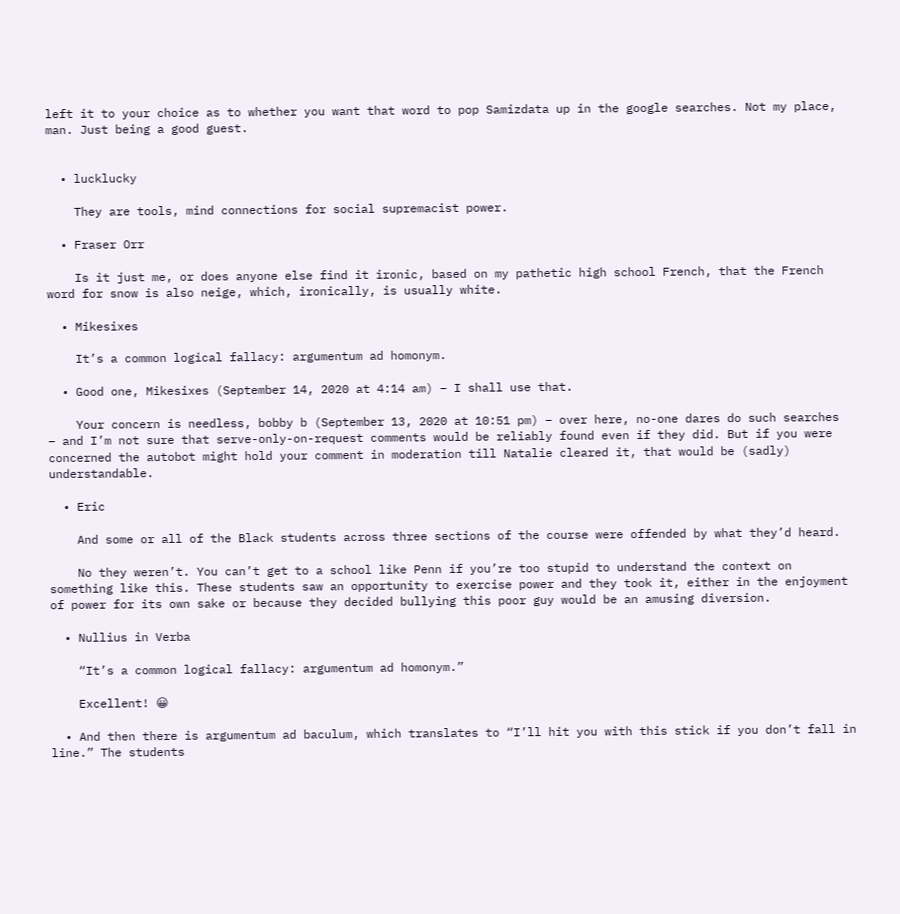left it to your choice as to whether you want that word to pop Samizdata up in the google searches. Not my place, man. Just being a good guest.


  • lucklucky

    They are tools, mind connections for social supremacist power.

  • Fraser Orr

    Is it just me, or does anyone else find it ironic, based on my pathetic high school French, that the French word for snow is also neige, which, ironically, is usually white.

  • Mikesixes

    It’s a common logical fallacy: argumentum ad homonym.

  • Good one, Mikesixes (September 14, 2020 at 4:14 am) – I shall use that.

    Your concern is needless, bobby b (September 13, 2020 at 10:51 pm) – over here, no-one dares do such searches  – and I’m not sure that serve-only-on-request comments would be reliably found even if they did. But if you were concerned the autobot might hold your comment in moderation till Natalie cleared it, that would be (sadly) understandable.

  • Eric

    And some or all of the Black students across three sections of the course were offended by what they’d heard.

    No they weren’t. You can’t get to a school like Penn if you’re too stupid to understand the context on something like this. These students saw an opportunity to exercise power and they took it, either in the enjoyment of power for its own sake or because they decided bullying this poor guy would be an amusing diversion.

  • Nullius in Verba

    “It’s a common logical fallacy: argumentum ad homonym.”

    Excellent! 😀

  • And then there is argumentum ad baculum, which translates to “I’ll hit you with this stick if you don’t fall in line.” The students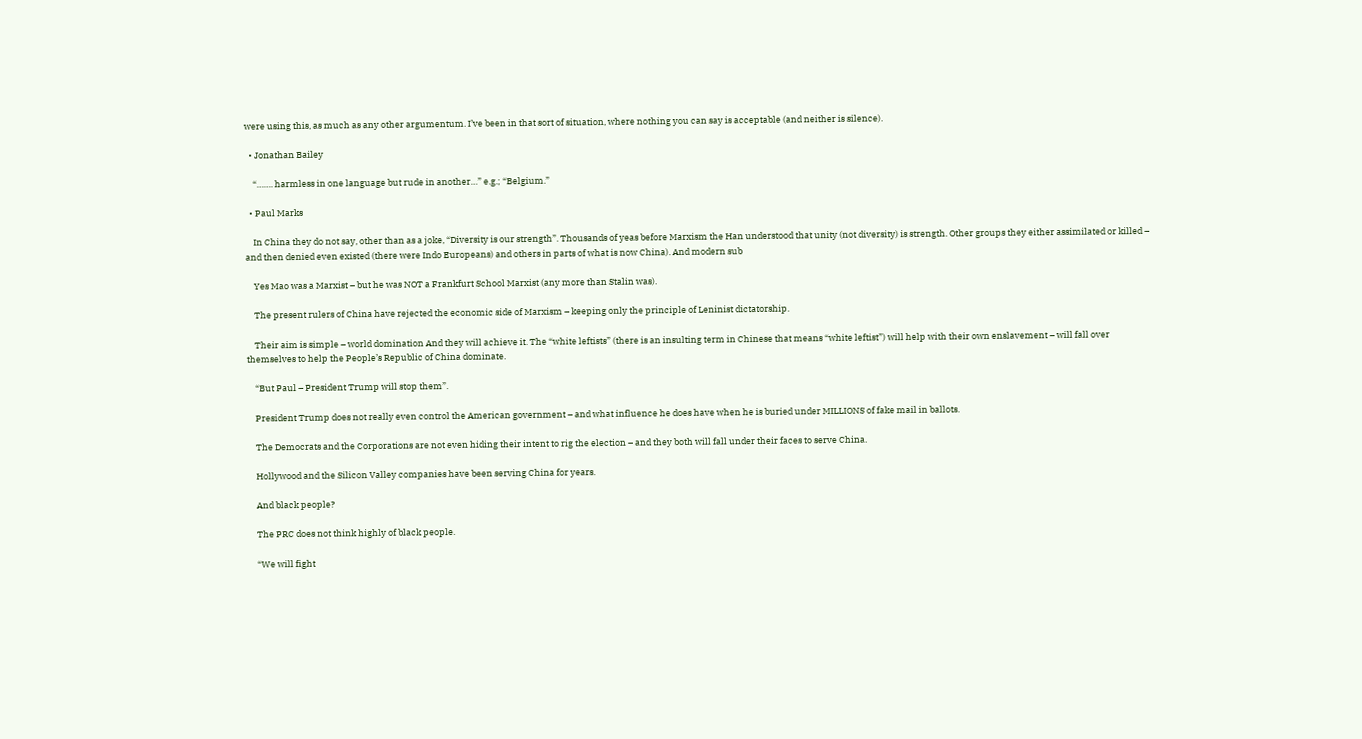were using this, as much as any other argumentum. I’ve been in that sort of situation, where nothing you can say is acceptable (and neither is silence).

  • Jonathan Bailey

    “……. harmless in one language but rude in another…” e.g.; “Belgium.”

  • Paul Marks

    In China they do not say, other than as a joke, “Diversity is our strength”. Thousands of yeas before Marxism the Han understood that unity (not diversity) is strength. Other groups they either assimilated or killed – and then denied even existed (there were Indo Europeans) and others in parts of what is now China). And modern sub

    Yes Mao was a Marxist – but he was NOT a Frankfurt School Marxist (any more than Stalin was).

    The present rulers of China have rejected the economic side of Marxism – keeping only the principle of Leninist dictatorship.

    Their aim is simple – world domination And they will achieve it. The “white leftists” (there is an insulting term in Chinese that means “white leftist”) will help with their own enslavement – will fall over themselves to help the People’s Republic of China dominate.

    “But Paul – President Trump will stop them”.

    President Trump does not really even control the American government – and what influence he does have when he is buried under MILLIONS of fake mail in ballots.

    The Democrats and the Corporations are not even hiding their intent to rig the election – and they both will fall under their faces to serve China.

    Hollywood and the Silicon Valley companies have been serving China for years.

    And black people?

    The PRC does not think highly of black people.

    “We will fight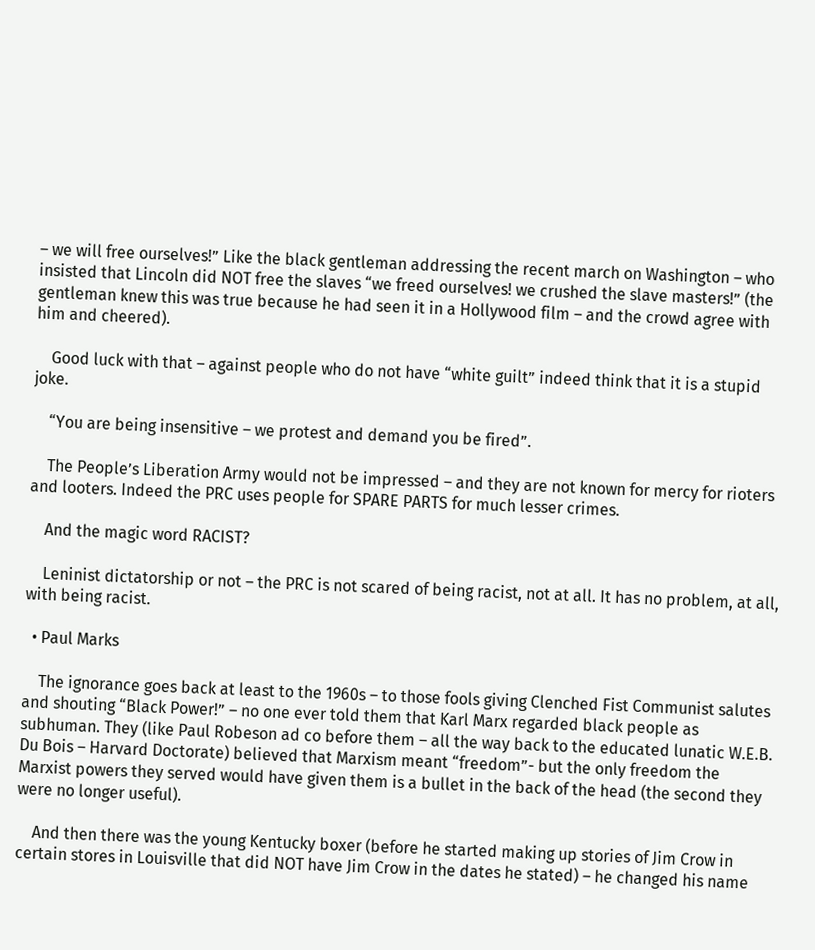– we will free ourselves!” Like the black gentleman addressing the recent march on Washington – who insisted that Lincoln did NOT free the slaves “we freed ourselves! we crushed the slave masters!” (the gentleman knew this was true because he had seen it in a Hollywood film – and the crowd agree with him and cheered).

    Good luck with that – against people who do not have “white guilt” indeed think that it is a stupid joke.

    “You are being insensitive – we protest and demand you be fired”.

    The People’s Liberation Army would not be impressed – and they are not known for mercy for rioters and looters. Indeed the PRC uses people for SPARE PARTS for much lesser crimes.

    And the magic word RACIST?

    Leninist dictatorship or not – the PRC is not scared of being racist, not at all. It has no problem, at all, with being racist.

  • Paul Marks

    The ignorance goes back at least to the 1960s – to those fools giving Clenched Fist Communist salutes and shouting “Black Power!” – no one ever told them that Karl Marx regarded black people as subhuman. They (like Paul Robeson ad co before them – all the way back to the educated lunatic W.E.B. Du Bois – Harvard Doctorate) believed that Marxism meant “freedom”- but the only freedom the Marxist powers they served would have given them is a bullet in the back of the head (the second they were no longer useful).

    And then there was the young Kentucky boxer (before he started making up stories of Jim Crow in certain stores in Louisville that did NOT have Jim Crow in the dates he stated) – he changed his name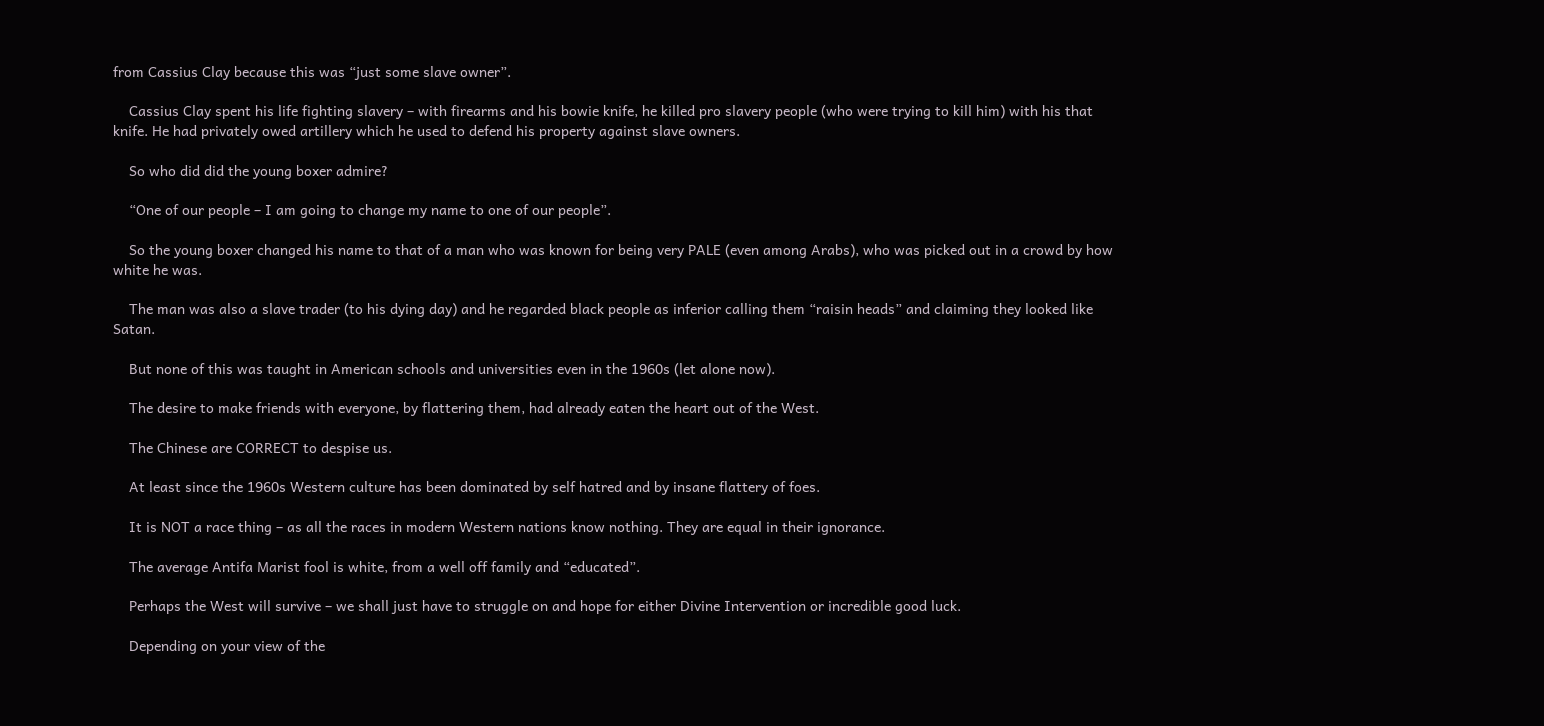from Cassius Clay because this was “just some slave owner”.

    Cassius Clay spent his life fighting slavery – with firearms and his bowie knife, he killed pro slavery people (who were trying to kill him) with his that knife. He had privately owed artillery which he used to defend his property against slave owners.

    So who did did the young boxer admire?

    “One of our people – I am going to change my name to one of our people”.

    So the young boxer changed his name to that of a man who was known for being very PALE (even among Arabs), who was picked out in a crowd by how white he was.

    The man was also a slave trader (to his dying day) and he regarded black people as inferior calling them “raisin heads” and claiming they looked like Satan.

    But none of this was taught in American schools and universities even in the 1960s (let alone now).

    The desire to make friends with everyone, by flattering them, had already eaten the heart out of the West.

    The Chinese are CORRECT to despise us.

    At least since the 1960s Western culture has been dominated by self hatred and by insane flattery of foes.

    It is NOT a race thing – as all the races in modern Western nations know nothing. They are equal in their ignorance.

    The average Antifa Marist fool is white, from a well off family and “educated”.

    Perhaps the West will survive – we shall just have to struggle on and hope for either Divine Intervention or incredible good luck.

    Depending on your view of the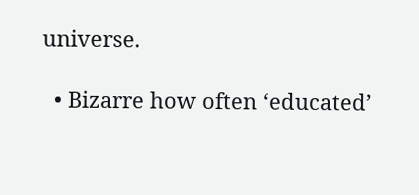universe.

  • Bizarre how often ‘educated’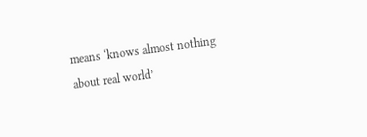means ‘knows almost nothing about real world’